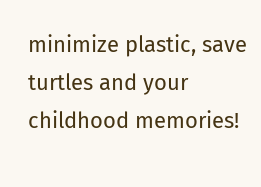minimize plastic, save turtles and your childhood memories!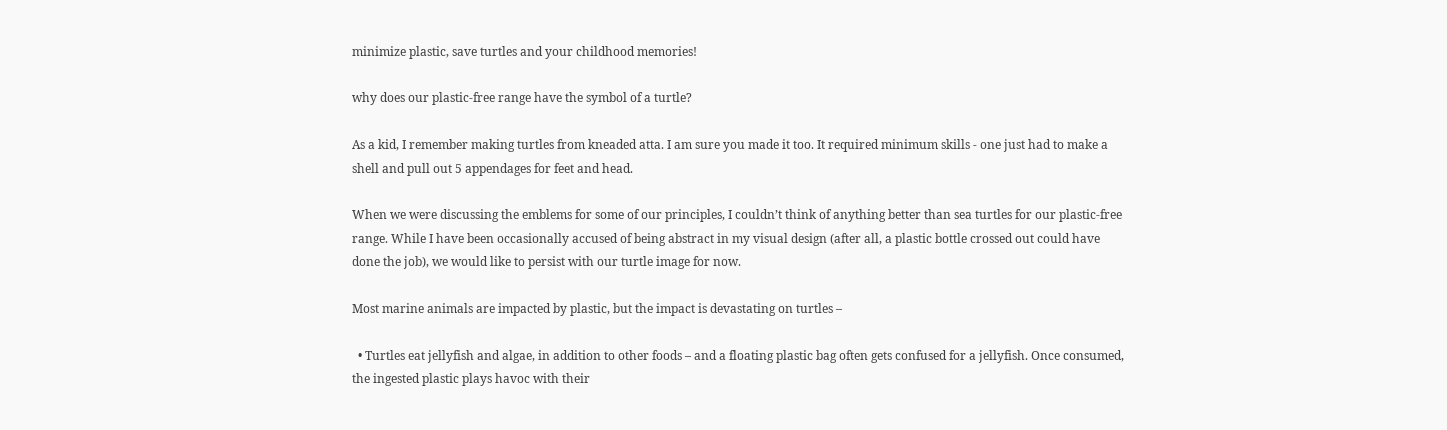minimize plastic, save turtles and your childhood memories!

why does our plastic-free range have the symbol of a turtle?

As a kid, I remember making turtles from kneaded atta. I am sure you made it too. It required minimum skills - one just had to make a shell and pull out 5 appendages for feet and head.

When we were discussing the emblems for some of our principles, I couldn’t think of anything better than sea turtles for our plastic-free range. While I have been occasionally accused of being abstract in my visual design (after all, a plastic bottle crossed out could have done the job), we would like to persist with our turtle image for now.

Most marine animals are impacted by plastic, but the impact is devastating on turtles –

  • Turtles eat jellyfish and algae, in addition to other foods – and a floating plastic bag often gets confused for a jellyfish. Once consumed, the ingested plastic plays havoc with their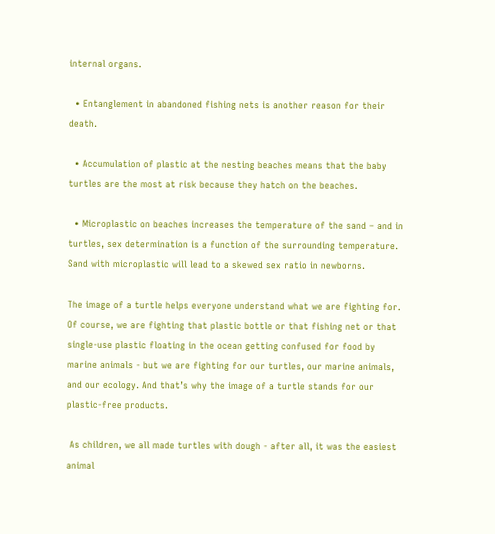internal organs.

  • Entanglement in abandoned fishing nets is another reason for their death.

  • Accumulation of plastic at the nesting beaches means that the baby turtles are the most at risk because they hatch on the beaches.

  • Microplastic on beaches increases the temperature of the sand – and in turtles, sex determination is a function of the surrounding temperature. Sand with microplastic will lead to a skewed sex ratio in newborns.

The image of a turtle helps everyone understand what we are fighting for. Of course, we are fighting that plastic bottle or that fishing net or that single-use plastic floating in the ocean getting confused for food by marine animals - but we are fighting for our turtles, our marine animals, and our ecology. And that’s why the image of a turtle stands for our plastic-free products.

 As children, we all made turtles with dough - after all, it was the easiest animal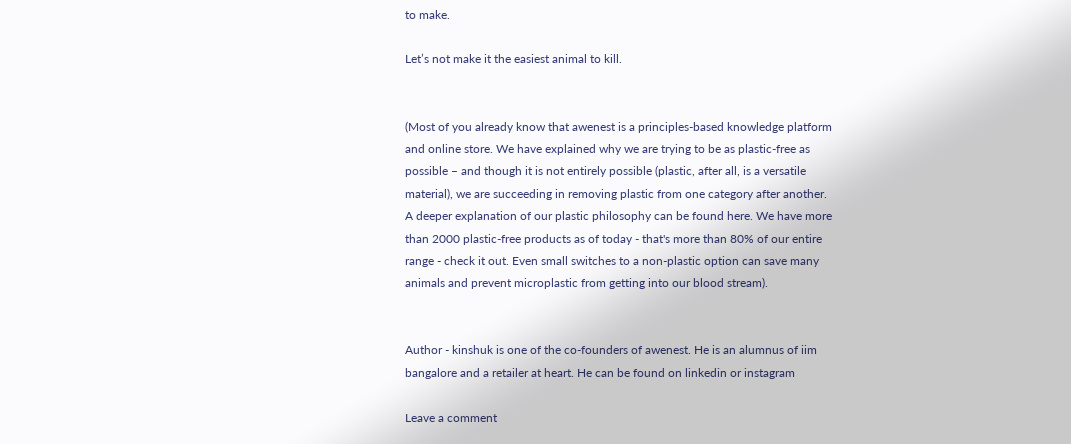to make.

Let’s not make it the easiest animal to kill.


(Most of you already know that awenest is a principles-based knowledge platform and online store. We have explained why we are trying to be as plastic-free as possible – and though it is not entirely possible (plastic, after all, is a versatile material), we are succeeding in removing plastic from one category after another. A deeper explanation of our plastic philosophy can be found here. We have more than 2000 plastic-free products as of today - that's more than 80% of our entire range - check it out. Even small switches to a non-plastic option can save many animals and prevent microplastic from getting into our blood stream).


Author - kinshuk is one of the co-founders of awenest. He is an alumnus of iim bangalore and a retailer at heart. He can be found on linkedin or instagram

Leave a comment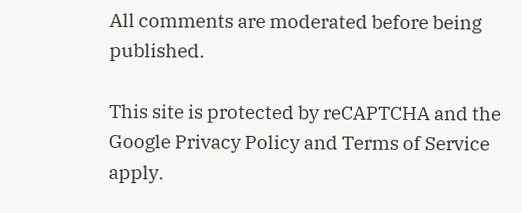All comments are moderated before being published.

This site is protected by reCAPTCHA and the Google Privacy Policy and Terms of Service apply.